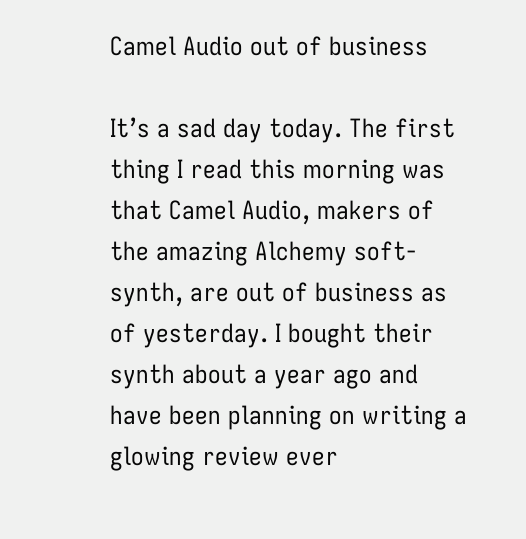Camel Audio out of business

It’s a sad day today. The first thing I read this morning was that Camel Audio, makers of the amazing Alchemy soft-synth, are out of business as of yesterday. I bought their synth about a year ago and have been planning on writing a glowing review ever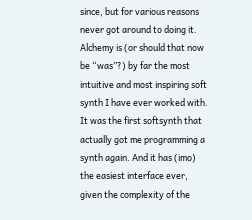since, but for various reasons never got around to doing it. Alchemy is (or should that now be “was”?) by far the most intuitive and most inspiring soft synth I have ever worked with. It was the first softsynth that actually got me programming a synth again. And it has (imo) the easiest interface ever, given the complexity of the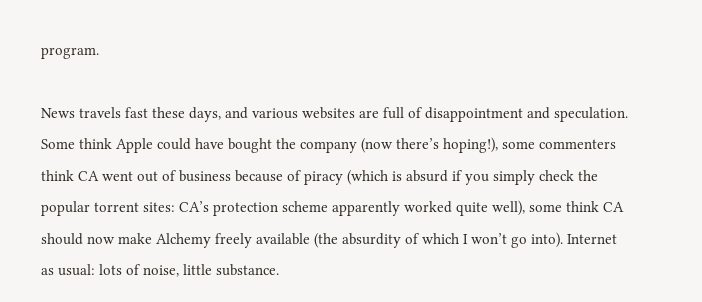program.

News travels fast these days, and various websites are full of disappointment and speculation. Some think Apple could have bought the company (now there’s hoping!), some commenters think CA went out of business because of piracy (which is absurd if you simply check the popular torrent sites: CA’s protection scheme apparently worked quite well), some think CA should now make Alchemy freely available (the absurdity of which I won’t go into). Internet as usual: lots of noise, little substance.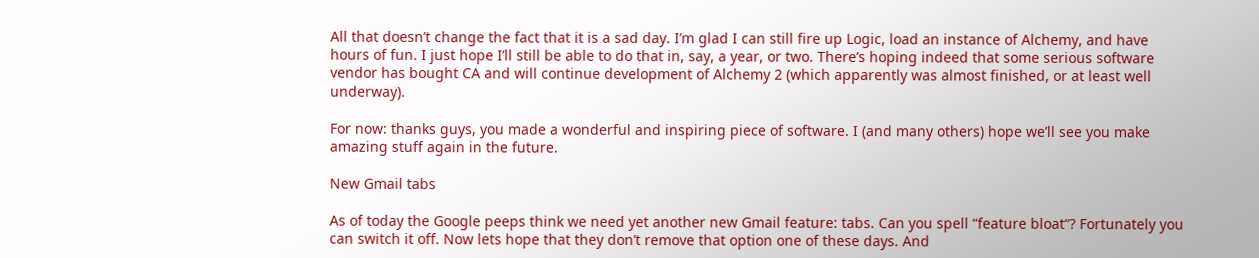All that doesn’t change the fact that it is a sad day. I’m glad I can still fire up Logic, load an instance of Alchemy, and have hours of fun. I just hope I’ll still be able to do that in, say, a year, or two. There’s hoping indeed that some serious software vendor has bought CA and will continue development of Alchemy 2 (which apparently was almost finished, or at least well underway).

For now: thanks guys, you made a wonderful and inspiring piece of software. I (and many others) hope we’ll see you make amazing stuff again in the future.

New Gmail tabs

As of today the Google peeps think we need yet another new Gmail feature: tabs. Can you spell “feature bloat“? Fortunately you can switch it off. Now lets hope that they don’t remove that option one of these days. And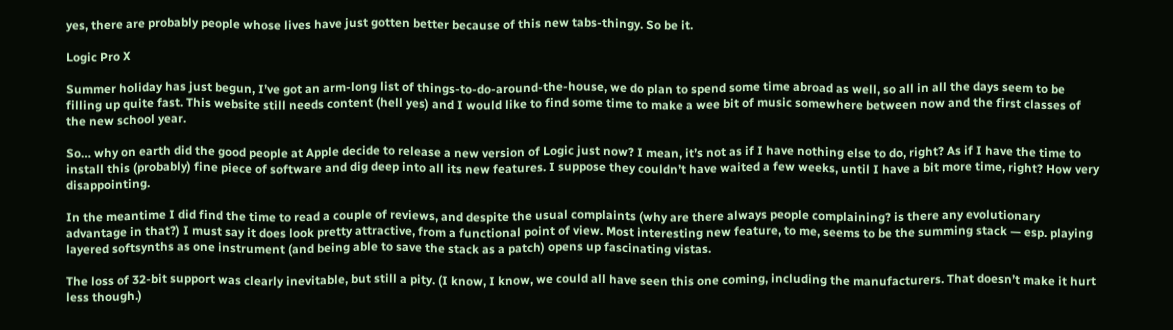yes, there are probably people whose lives have just gotten better because of this new tabs-thingy. So be it.

Logic Pro X

Summer holiday has just begun, I’ve got an arm-long list of things-to-do-around-the-house, we do plan to spend some time abroad as well, so all in all the days seem to be filling up quite fast. This website still needs content (hell yes) and I would like to find some time to make a wee bit of music somewhere between now and the first classes of the new school year.

So… why on earth did the good people at Apple decide to release a new version of Logic just now? I mean, it’s not as if I have nothing else to do, right? As if I have the time to install this (probably) fine piece of software and dig deep into all its new features. I suppose they couldn’t have waited a few weeks, until I have a bit more time, right? How very disappointing.

In the meantime I did find the time to read a couple of reviews, and despite the usual complaints (why are there always people complaining? is there any evolutionary advantage in that?) I must say it does look pretty attractive, from a functional point of view. Most interesting new feature, to me, seems to be the summing stack — esp. playing layered softsynths as one instrument (and being able to save the stack as a patch) opens up fascinating vistas.

The loss of 32-bit support was clearly inevitable, but still a pity. (I know, I know, we could all have seen this one coming, including the manufacturers. That doesn’t make it hurt less though.)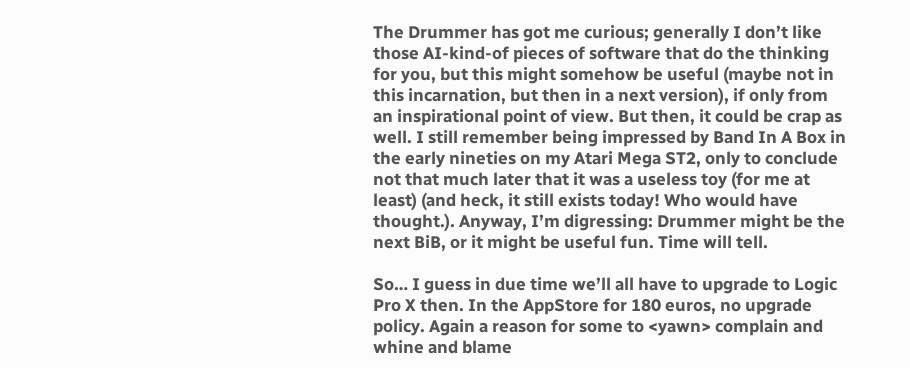The Drummer has got me curious; generally I don’t like those AI-kind-of pieces of software that do the thinking for you, but this might somehow be useful (maybe not in this incarnation, but then in a next version), if only from an inspirational point of view. But then, it could be crap as well. I still remember being impressed by Band In A Box in the early nineties on my Atari Mega ST2, only to conclude not that much later that it was a useless toy (for me at least) (and heck, it still exists today! Who would have thought.). Anyway, I’m digressing: Drummer might be the next BiB, or it might be useful fun. Time will tell.

So… I guess in due time we’ll all have to upgrade to Logic Pro X then. In the AppStore for 180 euros, no upgrade policy. Again a reason for some to <yawn> complain and whine and blame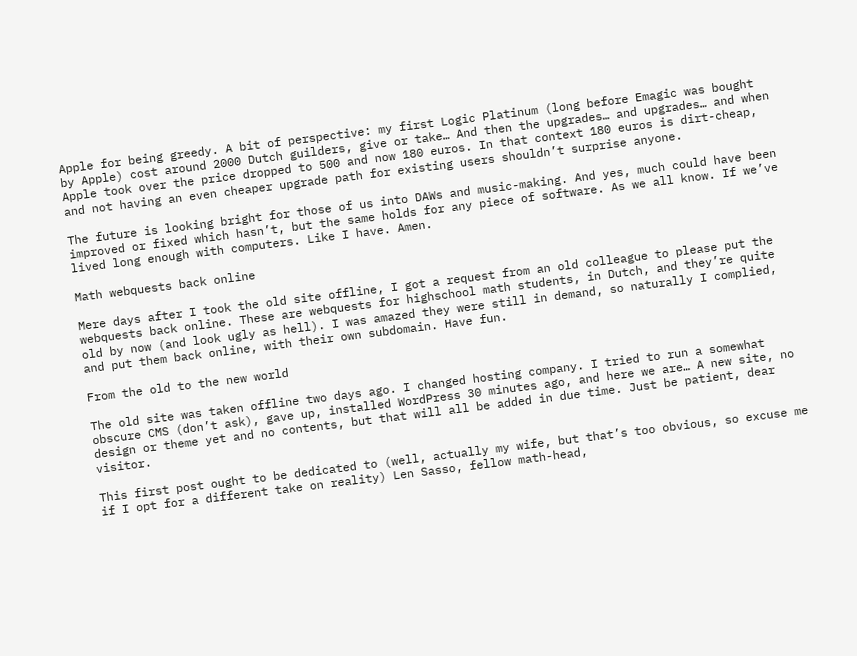Apple for being greedy. A bit of perspective: my first Logic Platinum (long before Emagic was bought by Apple) cost around 2000 Dutch guilders, give or take… And then the upgrades… and upgrades… and when Apple took over the price dropped to 500 and now 180 euros. In that context 180 euros is dirt-cheap, and not having an even cheaper upgrade path for existing users shouldn’t surprise anyone.

The future is looking bright for those of us into DAWs and music-making. And yes, much could have been improved or fixed which hasn’t, but the same holds for any piece of software. As we all know. If we’ve lived long enough with computers. Like I have. Amen.

Math webquests back online

Mere days after I took the old site offline, I got a request from an old colleague to please put the webquests back online. These are webquests for highschool math students, in Dutch, and they’re quite old by now (and look ugly as hell). I was amazed they were still in demand, so naturally I complied, and put them back online, with their own subdomain. Have fun.

From the old to the new world

The old site was taken offline two days ago. I changed hosting company. I tried to run a somewhat obscure CMS (don’t ask), gave up, installed WordPress 30 minutes ago, and here we are… A new site, no design or theme yet and no contents, but that will all be added in due time. Just be patient, dear visitor.

This first post ought to be dedicated to (well, actually my wife, but that’s too obvious, so excuse me if I opt for a different take on reality) Len Sasso, fellow math-head,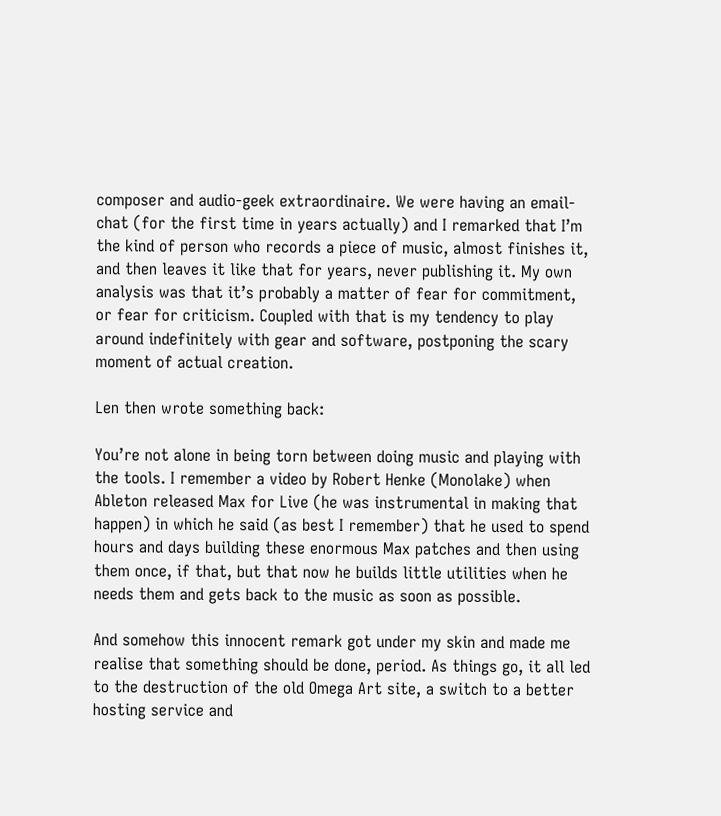composer and audio-geek extraordinaire. We were having an email-chat (for the first time in years actually) and I remarked that I’m the kind of person who records a piece of music, almost finishes it, and then leaves it like that for years, never publishing it. My own analysis was that it’s probably a matter of fear for commitment, or fear for criticism. Coupled with that is my tendency to play around indefinitely with gear and software, postponing the scary moment of actual creation.

Len then wrote something back:

You’re not alone in being torn between doing music and playing with the tools. I remember a video by Robert Henke (Monolake) when Ableton released Max for Live (he was instrumental in making that happen) in which he said (as best I remember) that he used to spend hours and days building these enormous Max patches and then using them once, if that, but that now he builds little utilities when he needs them and gets back to the music as soon as possible.

And somehow this innocent remark got under my skin and made me realise that something should be done, period. As things go, it all led to the destruction of the old Omega Art site, a switch to a better hosting service and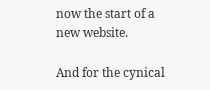now the start of a new website.

And for the cynical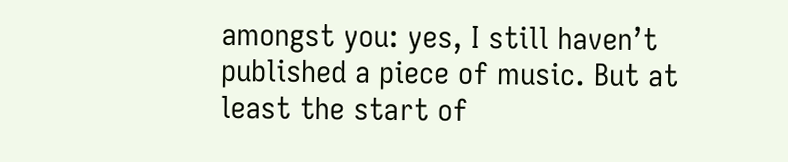amongst you: yes, I still haven’t published a piece of music. But at least the start of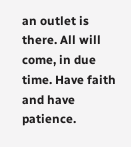an outlet is there. All will come, in due time. Have faith and have patience.